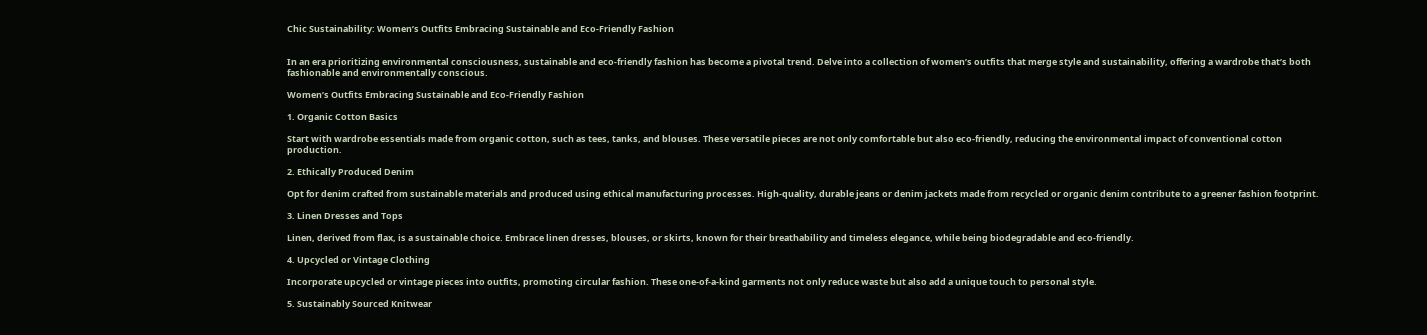Chic Sustainability: Women’s Outfits Embracing Sustainable and Eco-Friendly Fashion


In an era prioritizing environmental consciousness, sustainable and eco-friendly fashion has become a pivotal trend. Delve into a collection of women’s outfits that merge style and sustainability, offering a wardrobe that’s both fashionable and environmentally conscious.

Women’s Outfits Embracing Sustainable and Eco-Friendly Fashion

1. Organic Cotton Basics

Start with wardrobe essentials made from organic cotton, such as tees, tanks, and blouses. These versatile pieces are not only comfortable but also eco-friendly, reducing the environmental impact of conventional cotton production.

2. Ethically Produced Denim

Opt for denim crafted from sustainable materials and produced using ethical manufacturing processes. High-quality, durable jeans or denim jackets made from recycled or organic denim contribute to a greener fashion footprint.

3. Linen Dresses and Tops

Linen, derived from flax, is a sustainable choice. Embrace linen dresses, blouses, or skirts, known for their breathability and timeless elegance, while being biodegradable and eco-friendly.

4. Upcycled or Vintage Clothing

Incorporate upcycled or vintage pieces into outfits, promoting circular fashion. These one-of-a-kind garments not only reduce waste but also add a unique touch to personal style.

5. Sustainably Sourced Knitwear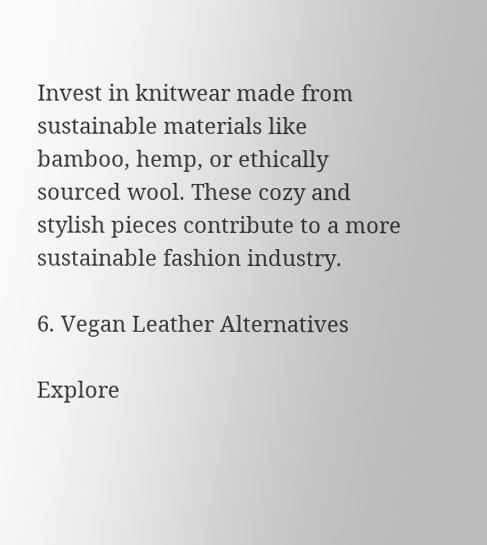Invest in knitwear made from sustainable materials like bamboo, hemp, or ethically sourced wool. These cozy and stylish pieces contribute to a more sustainable fashion industry.

6. Vegan Leather Alternatives

Explore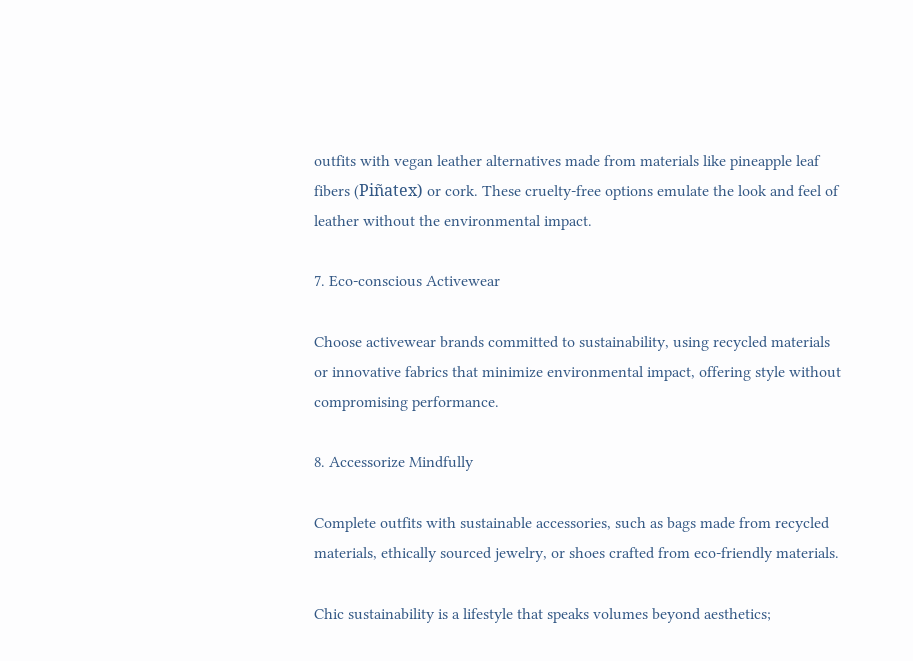outfits with vegan leather alternatives made from materials like pineapple leaf fibers (Piñatex) or cork. These cruelty-free options emulate the look and feel of leather without the environmental impact.

7. Eco-conscious Activewear

Choose activewear brands committed to sustainability, using recycled materials or innovative fabrics that minimize environmental impact, offering style without compromising performance.

8. Accessorize Mindfully

Complete outfits with sustainable accessories, such as bags made from recycled materials, ethically sourced jewelry, or shoes crafted from eco-friendly materials.

Chic sustainability is a lifestyle that speaks volumes beyond aesthetics;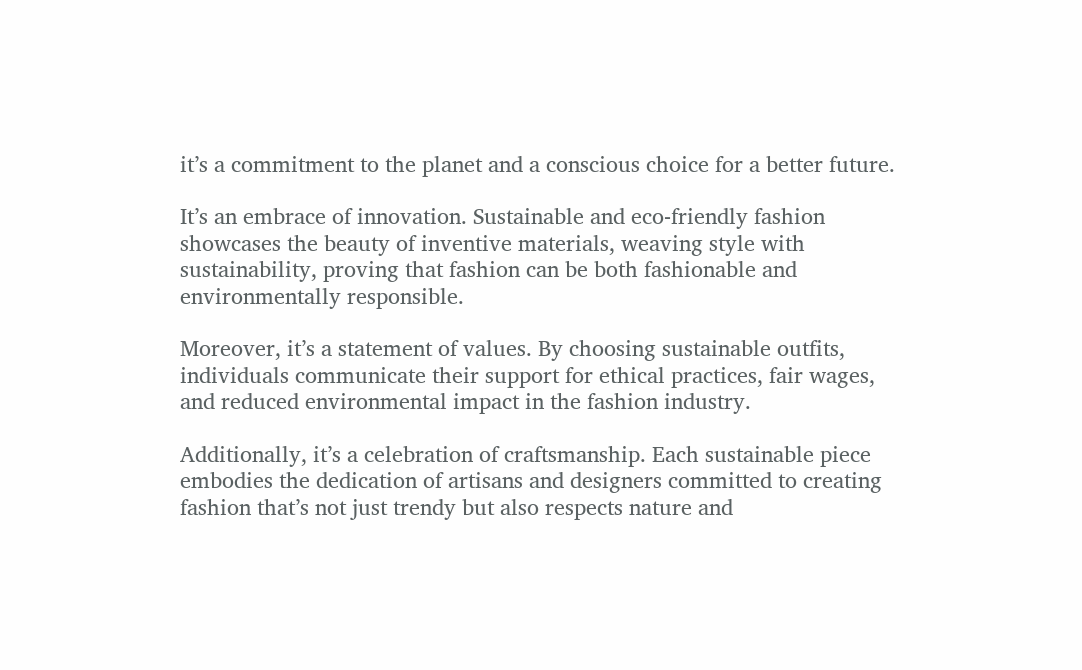it’s a commitment to the planet and a conscious choice for a better future.

It’s an embrace of innovation. Sustainable and eco-friendly fashion showcases the beauty of inventive materials, weaving style with sustainability, proving that fashion can be both fashionable and environmentally responsible.

Moreover, it’s a statement of values. By choosing sustainable outfits, individuals communicate their support for ethical practices, fair wages, and reduced environmental impact in the fashion industry.

Additionally, it’s a celebration of craftsmanship. Each sustainable piece embodies the dedication of artisans and designers committed to creating fashion that’s not just trendy but also respects nature and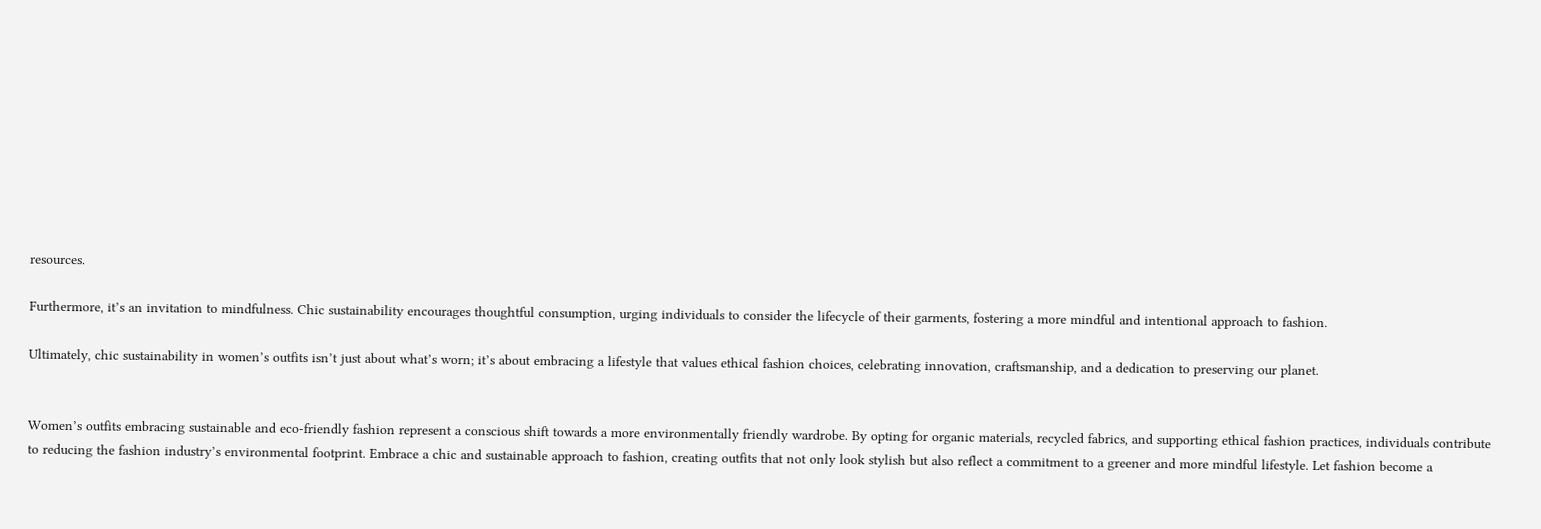resources.

Furthermore, it’s an invitation to mindfulness. Chic sustainability encourages thoughtful consumption, urging individuals to consider the lifecycle of their garments, fostering a more mindful and intentional approach to fashion.

Ultimately, chic sustainability in women’s outfits isn’t just about what’s worn; it’s about embracing a lifestyle that values ethical fashion choices, celebrating innovation, craftsmanship, and a dedication to preserving our planet.


Women’s outfits embracing sustainable and eco-friendly fashion represent a conscious shift towards a more environmentally friendly wardrobe. By opting for organic materials, recycled fabrics, and supporting ethical fashion practices, individuals contribute to reducing the fashion industry’s environmental footprint. Embrace a chic and sustainable approach to fashion, creating outfits that not only look stylish but also reflect a commitment to a greener and more mindful lifestyle. Let fashion become a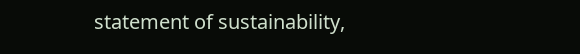statement of sustainability,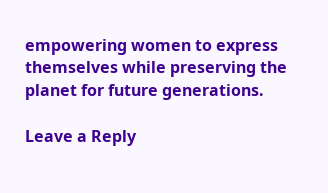empowering women to express themselves while preserving the planet for future generations.

Leave a Reply